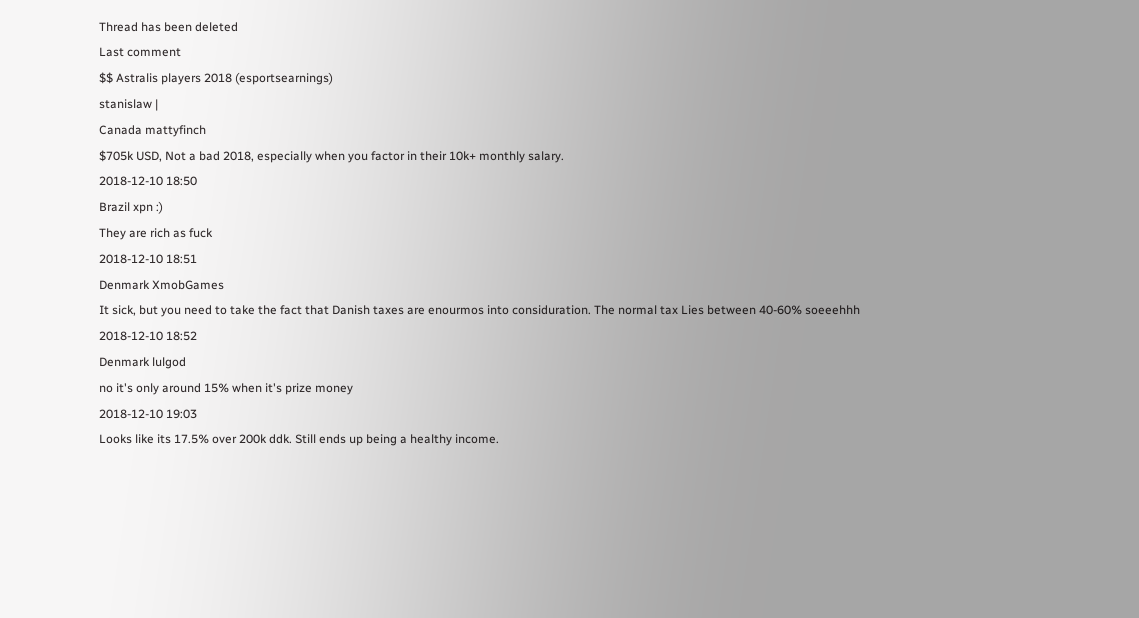Thread has been deleted
Last comment
$$ Astralis players 2018 (esportsearnings)
stanislaw |
Canada mattyfinch
$705k USD, Not a bad 2018, especially when you factor in their 10k+ monthly salary.
2018-12-10 18:50
Brazil xpn :)
They are rich as fuck
2018-12-10 18:51
Denmark XmobGames
It sick, but you need to take the fact that Danish taxes are enourmos into considuration. The normal tax Lies between 40-60% soeeehhh
2018-12-10 18:52
Denmark lulgod
no it's only around 15% when it's prize money
2018-12-10 19:03
Looks like its 17.5% over 200k ddk. Still ends up being a healthy income.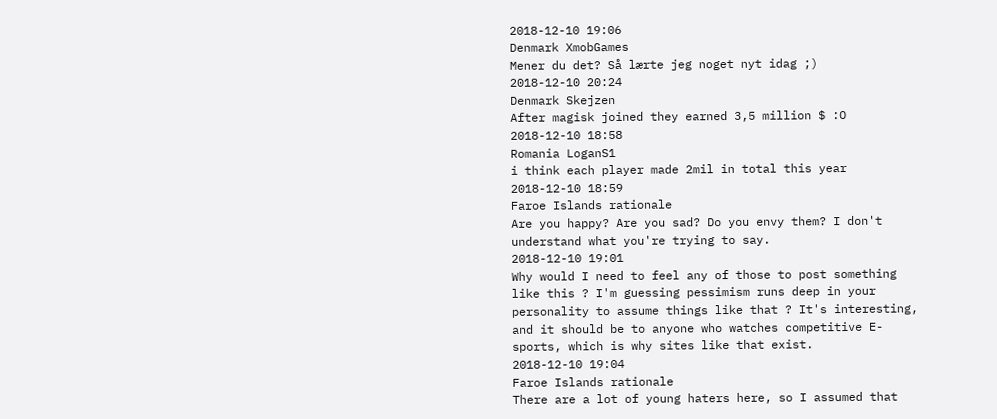2018-12-10 19:06
Denmark XmobGames
Mener du det? Så lærte jeg noget nyt idag ;)
2018-12-10 20:24
Denmark Skejzen
After magisk joined they earned 3,5 million $ :O
2018-12-10 18:58
Romania LoganS1
i think each player made 2mil in total this year
2018-12-10 18:59
Faroe Islands rationale
Are you happy? Are you sad? Do you envy them? I don't understand what you're trying to say.
2018-12-10 19:01
Why would I need to feel any of those to post something like this ? I'm guessing pessimism runs deep in your personality to assume things like that ? It's interesting, and it should be to anyone who watches competitive E-sports, which is why sites like that exist.
2018-12-10 19:04
Faroe Islands rationale
There are a lot of young haters here, so I assumed that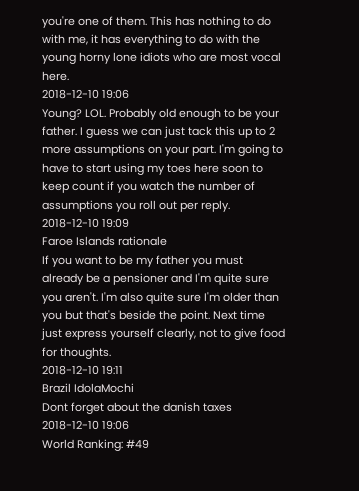you're one of them. This has nothing to do with me, it has everything to do with the young horny lone idiots who are most vocal here.
2018-12-10 19:06
Young? LOL. Probably old enough to be your father. I guess we can just tack this up to 2 more assumptions on your part. I'm going to have to start using my toes here soon to keep count if you watch the number of assumptions you roll out per reply.
2018-12-10 19:09
Faroe Islands rationale
If you want to be my father you must already be a pensioner and I'm quite sure you aren't. I'm also quite sure I'm older than you but that's beside the point. Next time just express yourself clearly, not to give food for thoughts.
2018-12-10 19:11
Brazil IdolaMochi
Dont forget about the danish taxes
2018-12-10 19:06
World Ranking: #49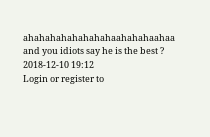ahahahahahahahahaahahahaahaa and you idiots say he is the best ?
2018-12-10 19:12
Login or register to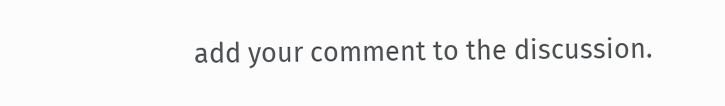add your comment to the discussion.